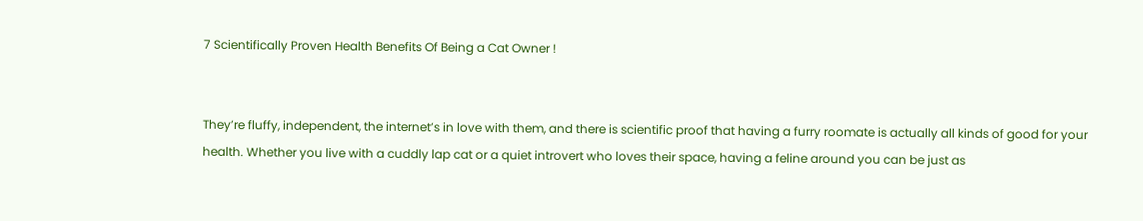7 Scientifically Proven Health Benefits Of Being a Cat Owner !


They’re fluffy, independent, the internet’s in love with them, and there is scientific proof that having a furry roomate is actually all kinds of good for your health. Whether you live with a cuddly lap cat or a quiet introvert who loves their space, having a feline around you can be just as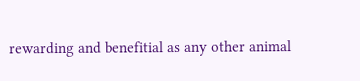rewarding and benefitial as any other animal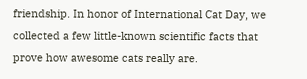friendship. In honor of International Cat Day, we collected a few little-known scientific facts that prove how awesome cats really are.